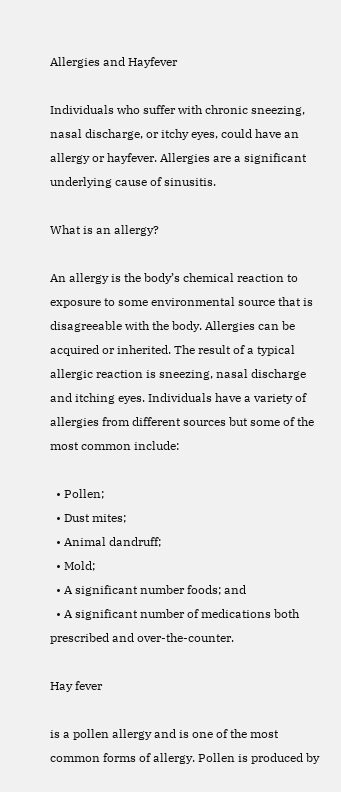Allergies and Hayfever

Individuals who suffer with chronic sneezing, nasal discharge, or itchy eyes, could have an allergy or hayfever. Allergies are a significant underlying cause of sinusitis.

What is an allergy?

An allergy is the body’s chemical reaction to exposure to some environmental source that is disagreeable with the body. Allergies can be acquired or inherited. The result of a typical allergic reaction is sneezing, nasal discharge and itching eyes. Individuals have a variety of allergies from different sources but some of the most common include:

  • Pollen;
  • Dust mites;
  • Animal dandruff;
  • Mold;
  • A significant number foods; and
  • A significant number of medications both prescribed and over-the-counter.

Hay fever

is a pollen allergy and is one of the most common forms of allergy. Pollen is produced by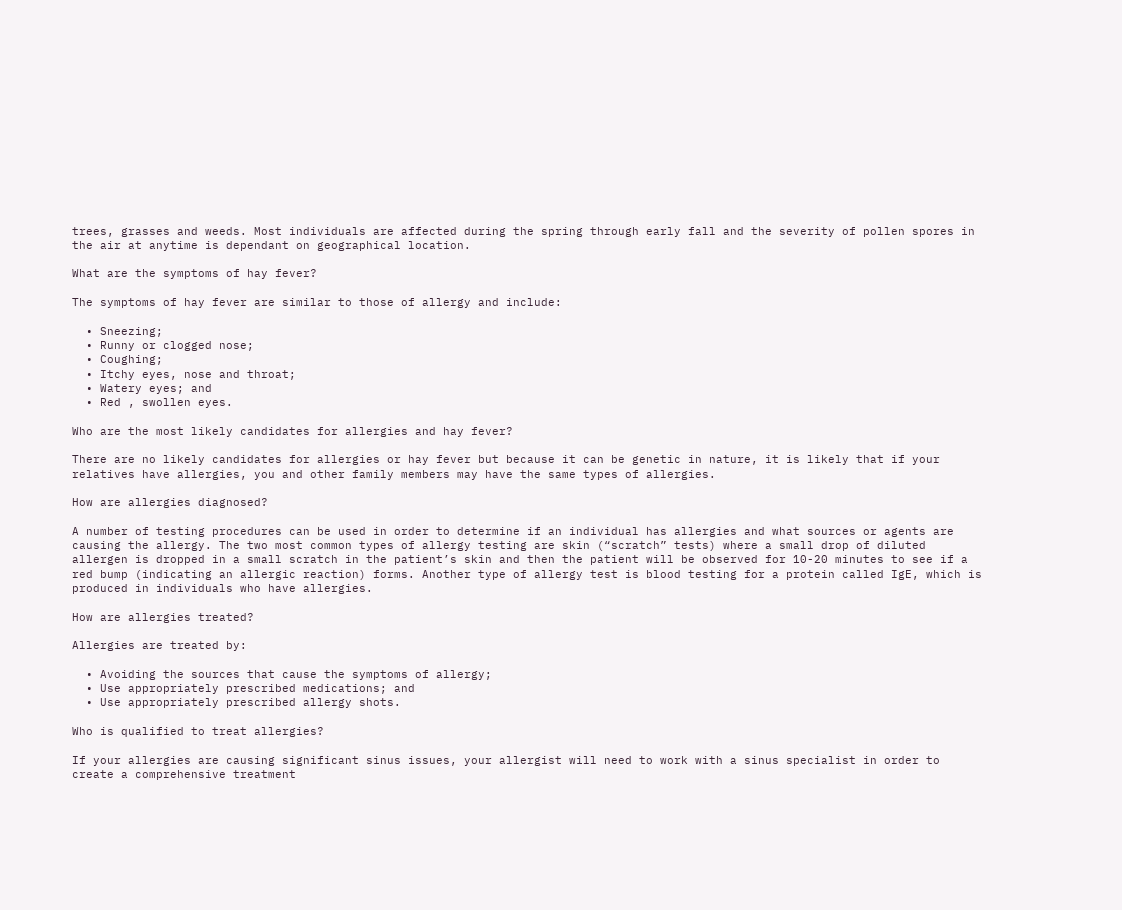trees, grasses and weeds. Most individuals are affected during the spring through early fall and the severity of pollen spores in the air at anytime is dependant on geographical location.

What are the symptoms of hay fever?

The symptoms of hay fever are similar to those of allergy and include:

  • Sneezing;
  • Runny or clogged nose;
  • Coughing;
  • Itchy eyes, nose and throat;
  • Watery eyes; and
  • Red , swollen eyes.

Who are the most likely candidates for allergies and hay fever?

There are no likely candidates for allergies or hay fever but because it can be genetic in nature, it is likely that if your relatives have allergies, you and other family members may have the same types of allergies.

How are allergies diagnosed?

A number of testing procedures can be used in order to determine if an individual has allergies and what sources or agents are causing the allergy. The two most common types of allergy testing are skin (“scratch” tests) where a small drop of diluted allergen is dropped in a small scratch in the patient’s skin and then the patient will be observed for 10-20 minutes to see if a red bump (indicating an allergic reaction) forms. Another type of allergy test is blood testing for a protein called IgE, which is produced in individuals who have allergies.

How are allergies treated?

Allergies are treated by:

  • Avoiding the sources that cause the symptoms of allergy;
  • Use appropriately prescribed medications; and
  • Use appropriately prescribed allergy shots.

Who is qualified to treat allergies?

If your allergies are causing significant sinus issues, your allergist will need to work with a sinus specialist in order to create a comprehensive treatment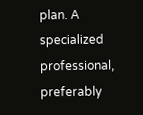plan. A specialized professional, preferably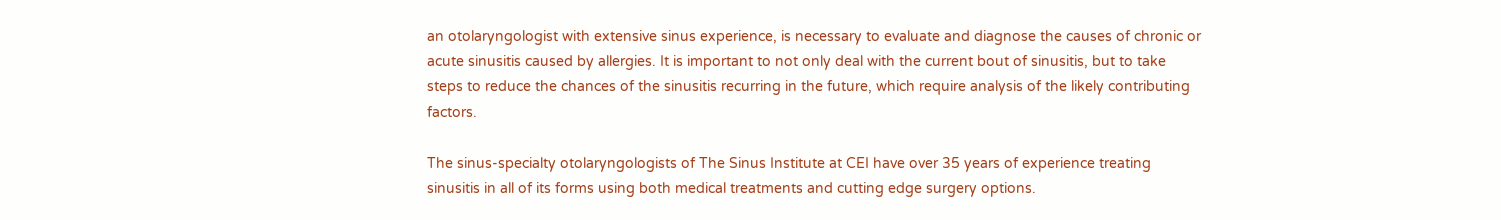an otolaryngologist with extensive sinus experience, is necessary to evaluate and diagnose the causes of chronic or acute sinusitis caused by allergies. It is important to not only deal with the current bout of sinusitis, but to take steps to reduce the chances of the sinusitis recurring in the future, which require analysis of the likely contributing factors.

The sinus-specialty otolaryngologists of The Sinus Institute at CEI have over 35 years of experience treating sinusitis in all of its forms using both medical treatments and cutting edge surgery options.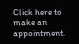Click here to make an appointment.